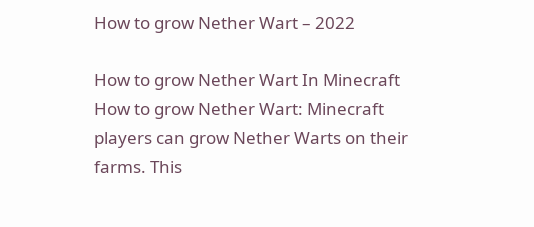How to grow Nether Wart – 2022

How to grow Nether Wart In Minecraft How to grow Nether Wart: Minecraft players can grow Nether Warts on their farms. This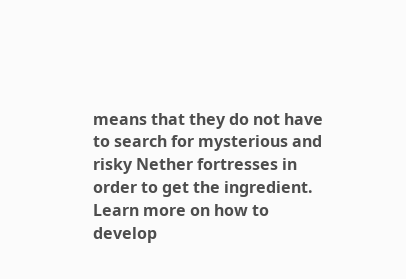means that they do not have to search for mysterious and risky Nether fortresses in order to get the ingredient. Learn more on how to develop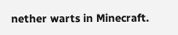nether warts in Minecraft.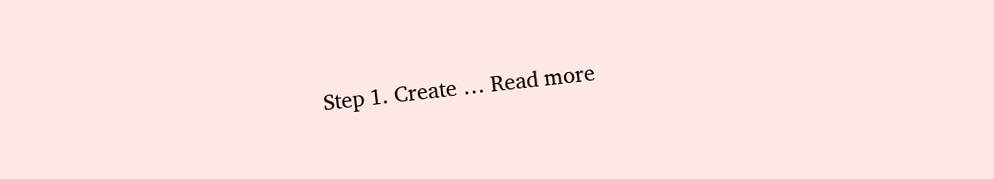Step 1. Create … Read more